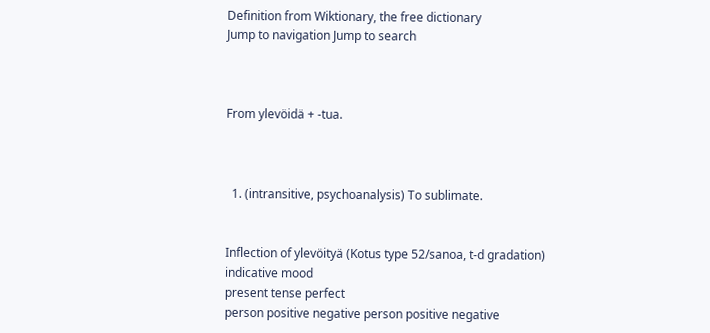Definition from Wiktionary, the free dictionary
Jump to navigation Jump to search



From ylevöidä + -tua.



  1. (intransitive, psychoanalysis) To sublimate.


Inflection of ylevöityä (Kotus type 52/sanoa, t-d gradation)
indicative mood
present tense perfect
person positive negative person positive negative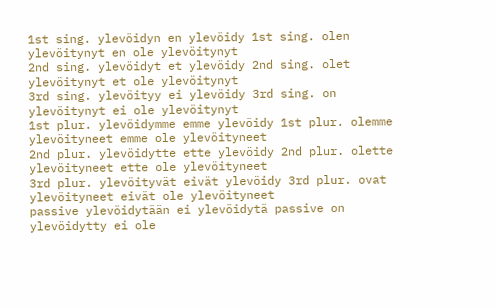1st sing. ylevöidyn en ylevöidy 1st sing. olen ylevöitynyt en ole ylevöitynyt
2nd sing. ylevöidyt et ylevöidy 2nd sing. olet ylevöitynyt et ole ylevöitynyt
3rd sing. ylevöityy ei ylevöidy 3rd sing. on ylevöitynyt ei ole ylevöitynyt
1st plur. ylevöidymme emme ylevöidy 1st plur. olemme ylevöityneet emme ole ylevöityneet
2nd plur. ylevöidytte ette ylevöidy 2nd plur. olette ylevöityneet ette ole ylevöityneet
3rd plur. ylevöityvät eivät ylevöidy 3rd plur. ovat ylevöityneet eivät ole ylevöityneet
passive ylevöidytään ei ylevöidytä passive on ylevöidytty ei ole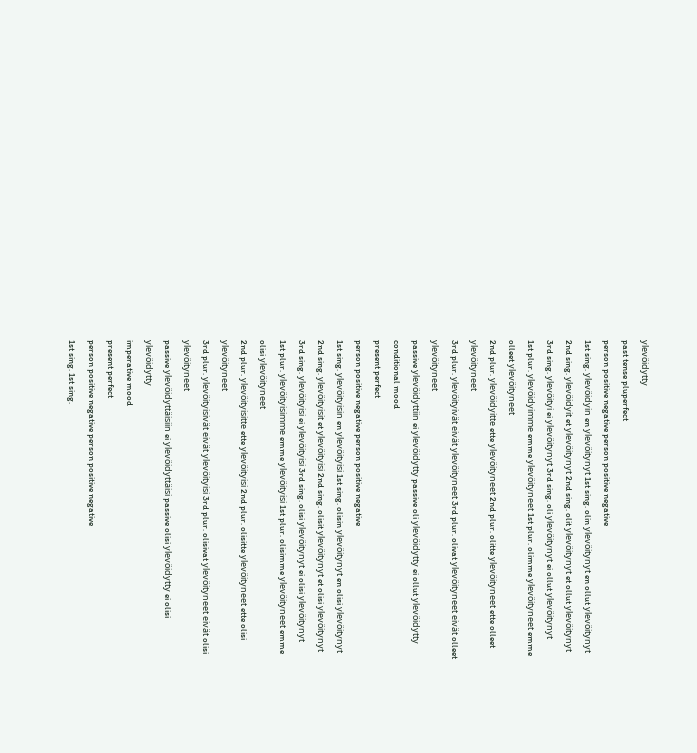ylevöidytty
past tense pluperfect
person positive negative person positive negative
1st sing. ylevöidyin en ylevöitynyt 1st sing. olin ylevöitynyt en ollut ylevöitynyt
2nd sing. ylevöidyit et ylevöitynyt 2nd sing. olit ylevöitynyt et ollut ylevöitynyt
3rd sing. ylevöityi ei ylevöitynyt 3rd sing. oli ylevöitynyt ei ollut ylevöitynyt
1st plur. ylevöidyimme emme ylevöityneet 1st plur. olimme ylevöityneet emme olleet ylevöityneet
2nd plur. ylevöidyitte ette ylevöityneet 2nd plur. olitte ylevöityneet ette olleet ylevöityneet
3rd plur. ylevöityivät eivät ylevöityneet 3rd plur. olivat ylevöityneet eivät olleet ylevöityneet
passive ylevöidyttiin ei ylevöidytty passive oli ylevöidytty ei ollut ylevöidytty
conditional mood
present perfect
person positive negative person positive negative
1st sing. ylevöityisin en ylevöityisi 1st sing. olisin ylevöitynyt en olisi ylevöitynyt
2nd sing. ylevöityisit et ylevöityisi 2nd sing. olisit ylevöitynyt et olisi ylevöitynyt
3rd sing. ylevöityisi ei ylevöityisi 3rd sing. olisi ylevöitynyt ei olisi ylevöitynyt
1st plur. ylevöityisimme emme ylevöityisi 1st plur. olisimme ylevöityneet emme olisi ylevöityneet
2nd plur. ylevöityisitte ette ylevöityisi 2nd plur. olisitte ylevöityneet ette olisi ylevöityneet
3rd plur. ylevöityisivät eivät ylevöityisi 3rd plur. olisivat ylevöityneet eivät olisi ylevöityneet
passive ylevöidyttäisiin ei ylevöidyttäisi passive olisi ylevöidytty ei olisi ylevöidytty
imperative mood
present perfect
person positive negative person positive negative
1st sing. 1st sing.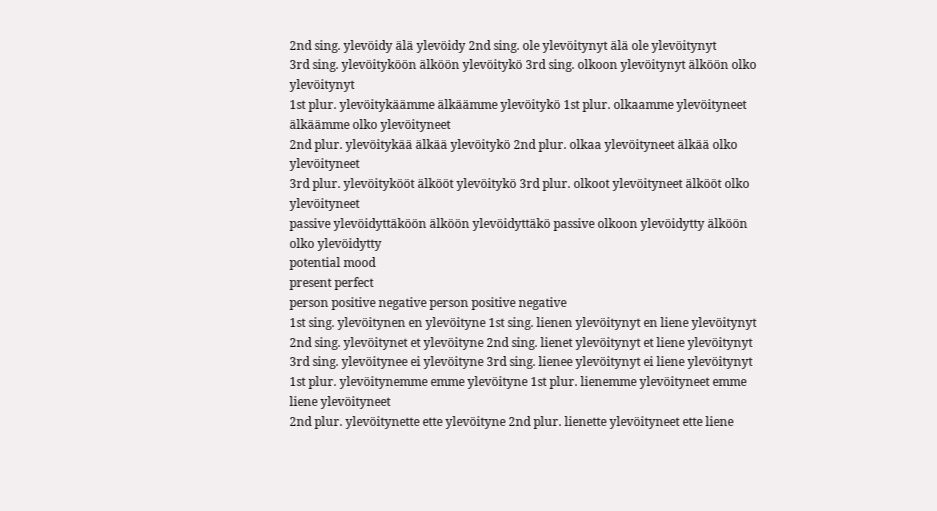2nd sing. ylevöidy älä ylevöidy 2nd sing. ole ylevöitynyt älä ole ylevöitynyt
3rd sing. ylevöityköön älköön ylevöitykö 3rd sing. olkoon ylevöitynyt älköön olko ylevöitynyt
1st plur. ylevöitykäämme älkäämme ylevöitykö 1st plur. olkaamme ylevöityneet älkäämme olko ylevöityneet
2nd plur. ylevöitykää älkää ylevöitykö 2nd plur. olkaa ylevöityneet älkää olko ylevöityneet
3rd plur. ylevöitykööt älkööt ylevöitykö 3rd plur. olkoot ylevöityneet älkööt olko ylevöityneet
passive ylevöidyttäköön älköön ylevöidyttäkö passive olkoon ylevöidytty älköön olko ylevöidytty
potential mood
present perfect
person positive negative person positive negative
1st sing. ylevöitynen en ylevöityne 1st sing. lienen ylevöitynyt en liene ylevöitynyt
2nd sing. ylevöitynet et ylevöityne 2nd sing. lienet ylevöitynyt et liene ylevöitynyt
3rd sing. ylevöitynee ei ylevöityne 3rd sing. lienee ylevöitynyt ei liene ylevöitynyt
1st plur. ylevöitynemme emme ylevöityne 1st plur. lienemme ylevöityneet emme liene ylevöityneet
2nd plur. ylevöitynette ette ylevöityne 2nd plur. lienette ylevöityneet ette liene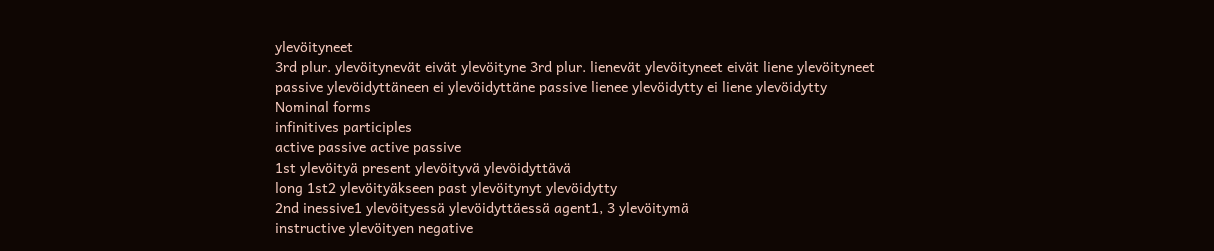ylevöityneet
3rd plur. ylevöitynevät eivät ylevöityne 3rd plur. lienevät ylevöityneet eivät liene ylevöityneet
passive ylevöidyttäneen ei ylevöidyttäne passive lienee ylevöidytty ei liene ylevöidytty
Nominal forms
infinitives participles
active passive active passive
1st ylevöityä present ylevöityvä ylevöidyttävä
long 1st2 ylevöityäkseen past ylevöitynyt ylevöidytty
2nd inessive1 ylevöityessä ylevöidyttäessä agent1, 3 ylevöitymä
instructive ylevöityen negative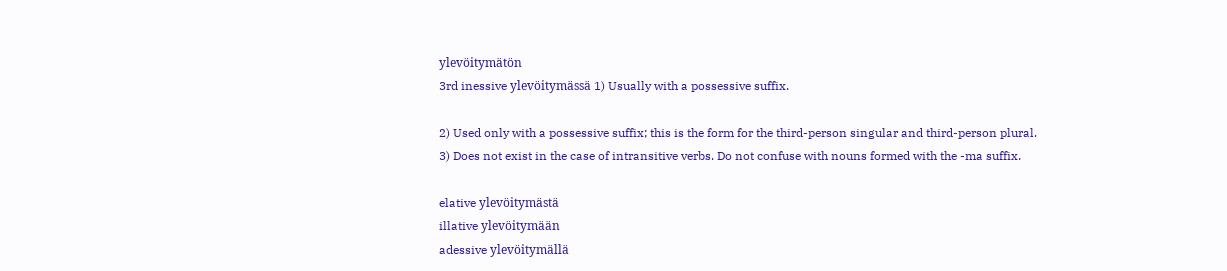ylevöitymätön
3rd inessive ylevöitymässä 1) Usually with a possessive suffix.

2) Used only with a possessive suffix; this is the form for the third-person singular and third-person plural.
3) Does not exist in the case of intransitive verbs. Do not confuse with nouns formed with the -ma suffix.

elative ylevöitymästä
illative ylevöitymään
adessive ylevöitymällä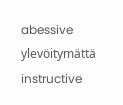abessive ylevöitymättä
instructive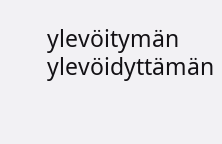ylevöitymän ylevöidyttämän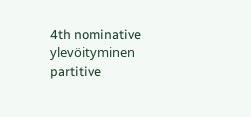4th nominative ylevöityminen
partitive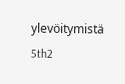ylevöitymistä
5th2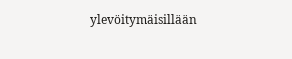ylevöitymäisillään